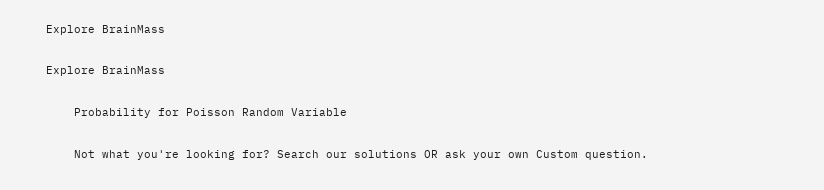Explore BrainMass

Explore BrainMass

    Probability for Poisson Random Variable

    Not what you're looking for? Search our solutions OR ask your own Custom question.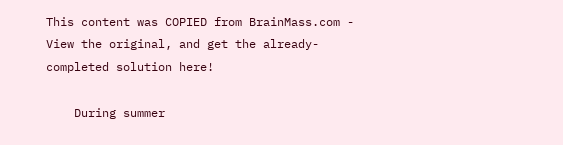This content was COPIED from BrainMass.com - View the original, and get the already-completed solution here!

    During summer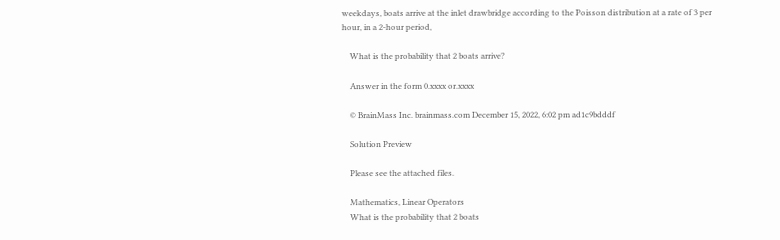weekdays, boats arrive at the inlet drawbridge according to the Poisson distribution at a rate of 3 per hour, in a 2-hour period,

    What is the probability that 2 boats arrive?

    Answer in the form 0.xxxx or.xxxx

    © BrainMass Inc. brainmass.com December 15, 2022, 6:02 pm ad1c9bdddf

    Solution Preview

    Please see the attached files.

    Mathematics, Linear Operators
    What is the probability that 2 boats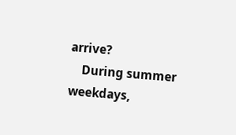arrive?
    During summer weekdays,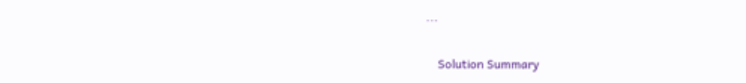...

    Solution Summary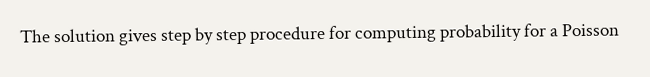The solution gives step by step procedure for computing probability for a Poisson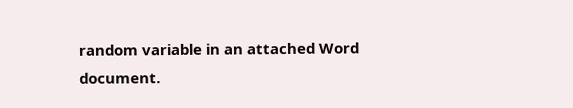random variable in an attached Word document.